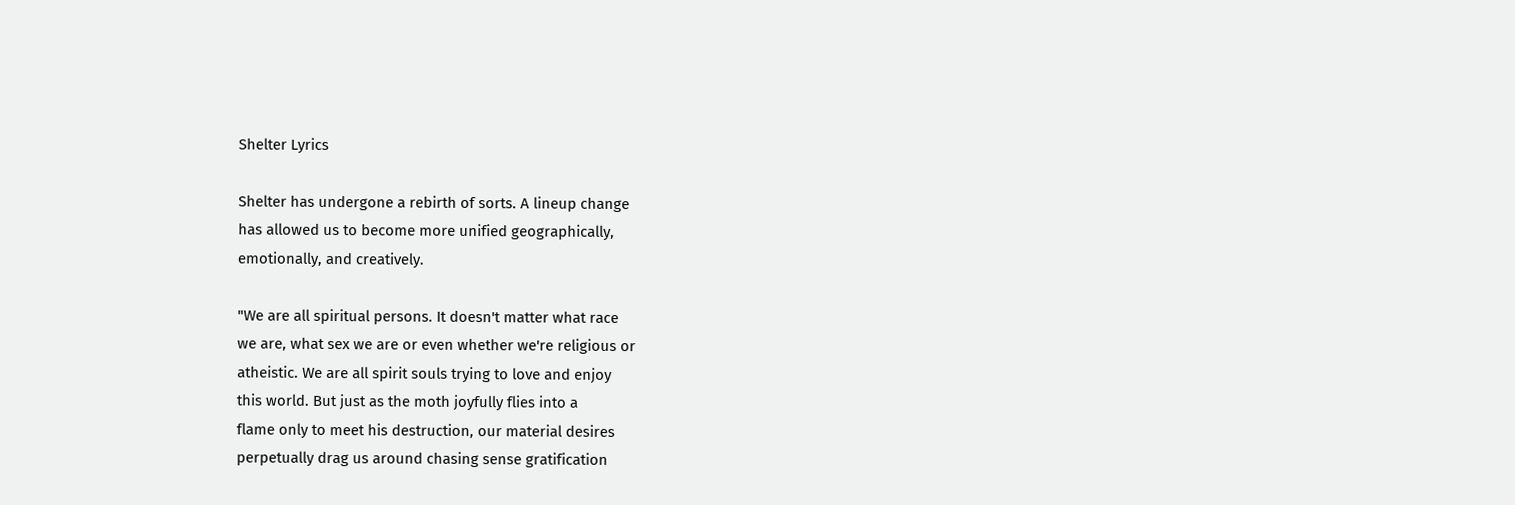Shelter Lyrics

Shelter has undergone a rebirth of sorts. A lineup change
has allowed us to become more unified geographically,
emotionally, and creatively.

"We are all spiritual persons. It doesn't matter what race
we are, what sex we are or even whether we're religious or
atheistic. We are all spirit souls trying to love and enjoy
this world. But just as the moth joyfully flies into a
flame only to meet his destruction, our material desires
perpetually drag us around chasing sense gratification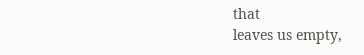that
leaves us empty,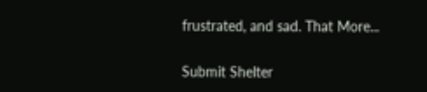frustrated, and sad. That More...

Submit Shelter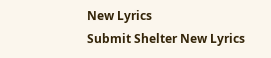New Lyrics
Submit Shelter New Lyrics